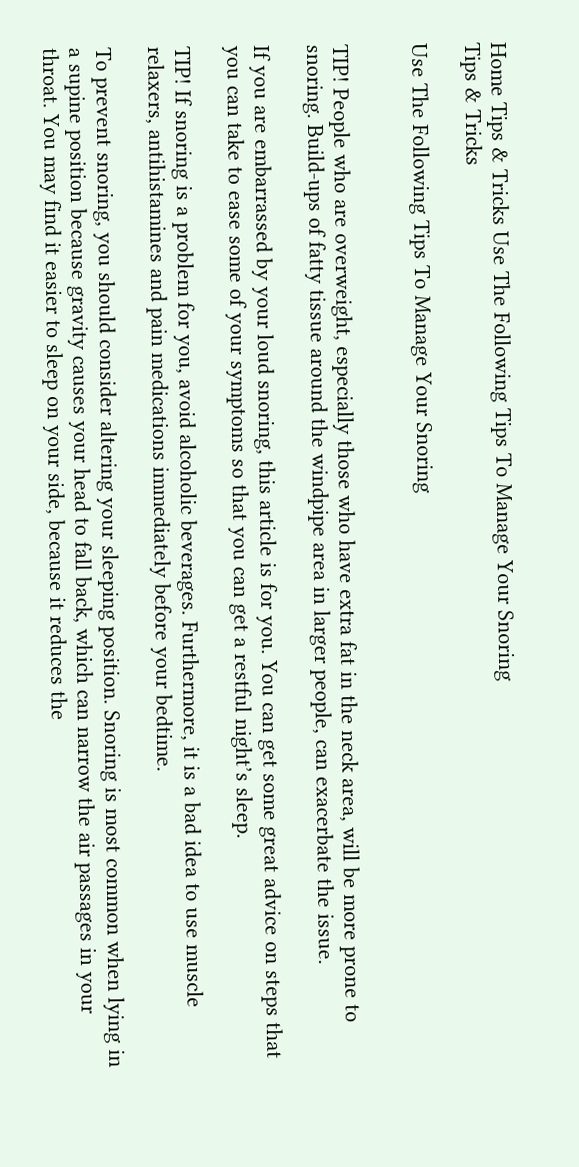Home Tips & Tricks Use The Following Tips To Manage Your Snoring
Tips & Tricks

Use The Following Tips To Manage Your Snoring


TIP! People who are overweight, especially those who have extra fat in the neck area, will be more prone to snoring. Build-ups of fatty tissue around the windpipe area in larger people, can exacerbate the issue.

If you are embarrassed by your loud snoring, this article is for you. You can get some great advice on steps that you can take to ease some of your symptoms so that you can get a restful night’s sleep.

TIP! If snoring is a problem for you, avoid alcoholic beverages. Furthermore, it is a bad idea to use muscle relaxers, antihistamines and pain medications immediately before your bedtime.

To prevent snoring, you should consider altering your sleeping position. Snoring is most common when lying in a supine position because gravity causes your head to fall back, which can narrow the air passages in your throat. You may find it easier to sleep on your side, because it reduces the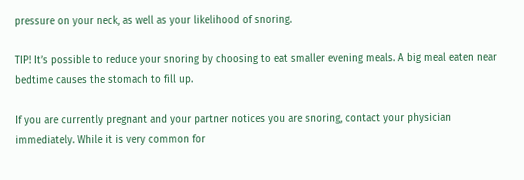pressure on your neck, as well as your likelihood of snoring.

TIP! It’s possible to reduce your snoring by choosing to eat smaller evening meals. A big meal eaten near bedtime causes the stomach to fill up.

If you are currently pregnant and your partner notices you are snoring, contact your physician immediately. While it is very common for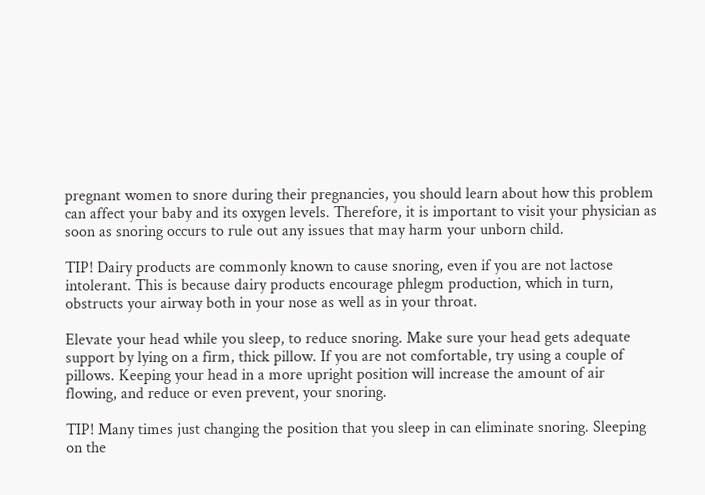pregnant women to snore during their pregnancies, you should learn about how this problem can affect your baby and its oxygen levels. Therefore, it is important to visit your physician as soon as snoring occurs to rule out any issues that may harm your unborn child.

TIP! Dairy products are commonly known to cause snoring, even if you are not lactose intolerant. This is because dairy products encourage phlegm production, which in turn, obstructs your airway both in your nose as well as in your throat.

Elevate your head while you sleep, to reduce snoring. Make sure your head gets adequate support by lying on a firm, thick pillow. If you are not comfortable, try using a couple of pillows. Keeping your head in a more upright position will increase the amount of air flowing, and reduce or even prevent, your snoring.

TIP! Many times just changing the position that you sleep in can eliminate snoring. Sleeping on the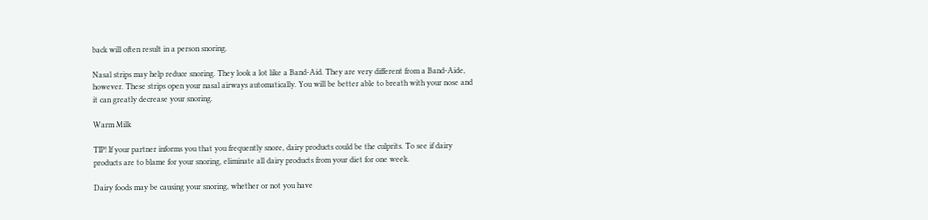back will often result in a person snoring.

Nasal strips may help reduce snoring. They look a lot like a Band-Aid. They are very different from a Band-Aide, however. These strips open your nasal airways automatically. You will be better able to breath with your nose and it can greatly decrease your snoring.

Warm Milk

TIP! If your partner informs you that you frequently snore, dairy products could be the culprits. To see if dairy products are to blame for your snoring, eliminate all dairy products from your diet for one week.

Dairy foods may be causing your snoring, whether or not you have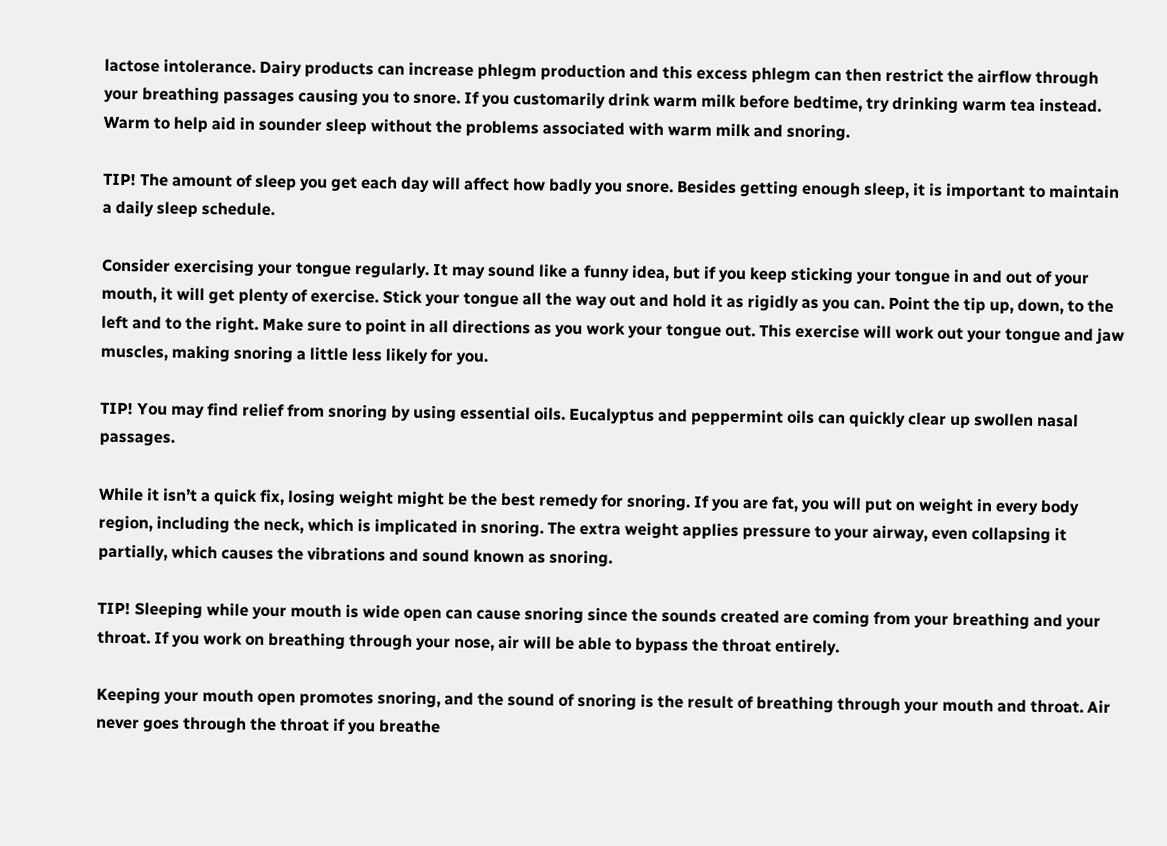lactose intolerance. Dairy products can increase phlegm production and this excess phlegm can then restrict the airflow through your breathing passages causing you to snore. If you customarily drink warm milk before bedtime, try drinking warm tea instead. Warm to help aid in sounder sleep without the problems associated with warm milk and snoring.

TIP! The amount of sleep you get each day will affect how badly you snore. Besides getting enough sleep, it is important to maintain a daily sleep schedule.

Consider exercising your tongue regularly. It may sound like a funny idea, but if you keep sticking your tongue in and out of your mouth, it will get plenty of exercise. Stick your tongue all the way out and hold it as rigidly as you can. Point the tip up, down, to the left and to the right. Make sure to point in all directions as you work your tongue out. This exercise will work out your tongue and jaw muscles, making snoring a little less likely for you.

TIP! You may find relief from snoring by using essential oils. Eucalyptus and peppermint oils can quickly clear up swollen nasal passages.

While it isn’t a quick fix, losing weight might be the best remedy for snoring. If you are fat, you will put on weight in every body region, including the neck, which is implicated in snoring. The extra weight applies pressure to your airway, even collapsing it partially, which causes the vibrations and sound known as snoring.

TIP! Sleeping while your mouth is wide open can cause snoring since the sounds created are coming from your breathing and your throat. If you work on breathing through your nose, air will be able to bypass the throat entirely.

Keeping your mouth open promotes snoring, and the sound of snoring is the result of breathing through your mouth and throat. Air never goes through the throat if you breathe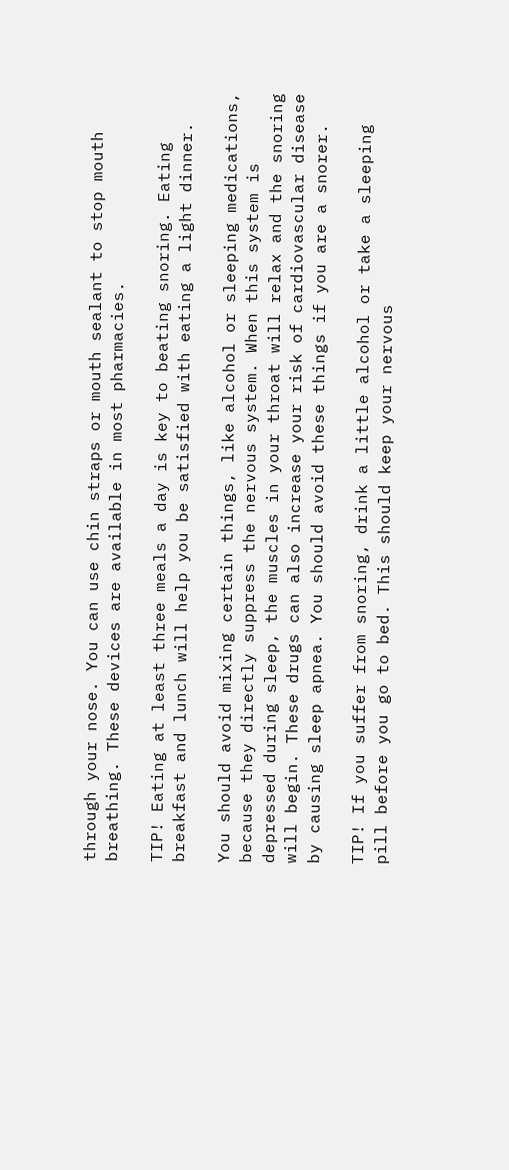through your nose. You can use chin straps or mouth sealant to stop mouth breathing. These devices are available in most pharmacies.

TIP! Eating at least three meals a day is key to beating snoring. Eating breakfast and lunch will help you be satisfied with eating a light dinner.

You should avoid mixing certain things, like alcohol or sleeping medications, because they directly suppress the nervous system. When this system is depressed during sleep, the muscles in your throat will relax and the snoring will begin. These drugs can also increase your risk of cardiovascular disease by causing sleep apnea. You should avoid these things if you are a snorer.

TIP! If you suffer from snoring, drink a little alcohol or take a sleeping pill before you go to bed. This should keep your nervous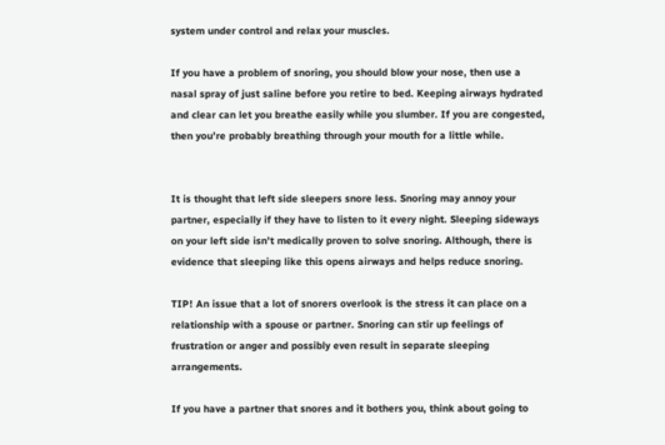system under control and relax your muscles.

If you have a problem of snoring, you should blow your nose, then use a nasal spray of just saline before you retire to bed. Keeping airways hydrated and clear can let you breathe easily while you slumber. If you are congested, then you’re probably breathing through your mouth for a little while.


It is thought that left side sleepers snore less. Snoring may annoy your partner, especially if they have to listen to it every night. Sleeping sideways on your left side isn’t medically proven to solve snoring. Although, there is evidence that sleeping like this opens airways and helps reduce snoring.

TIP! An issue that a lot of snorers overlook is the stress it can place on a relationship with a spouse or partner. Snoring can stir up feelings of frustration or anger and possibly even result in separate sleeping arrangements.

If you have a partner that snores and it bothers you, think about going to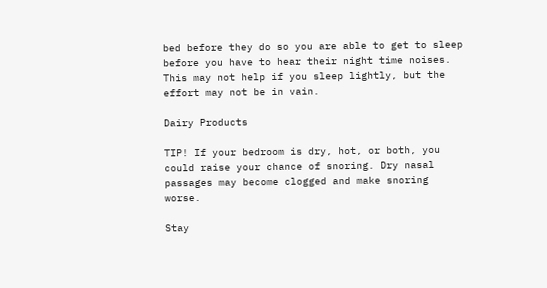bed before they do so you are able to get to sleep before you have to hear their night time noises. This may not help if you sleep lightly, but the effort may not be in vain.

Dairy Products

TIP! If your bedroom is dry, hot, or both, you could raise your chance of snoring. Dry nasal passages may become clogged and make snoring worse.

Stay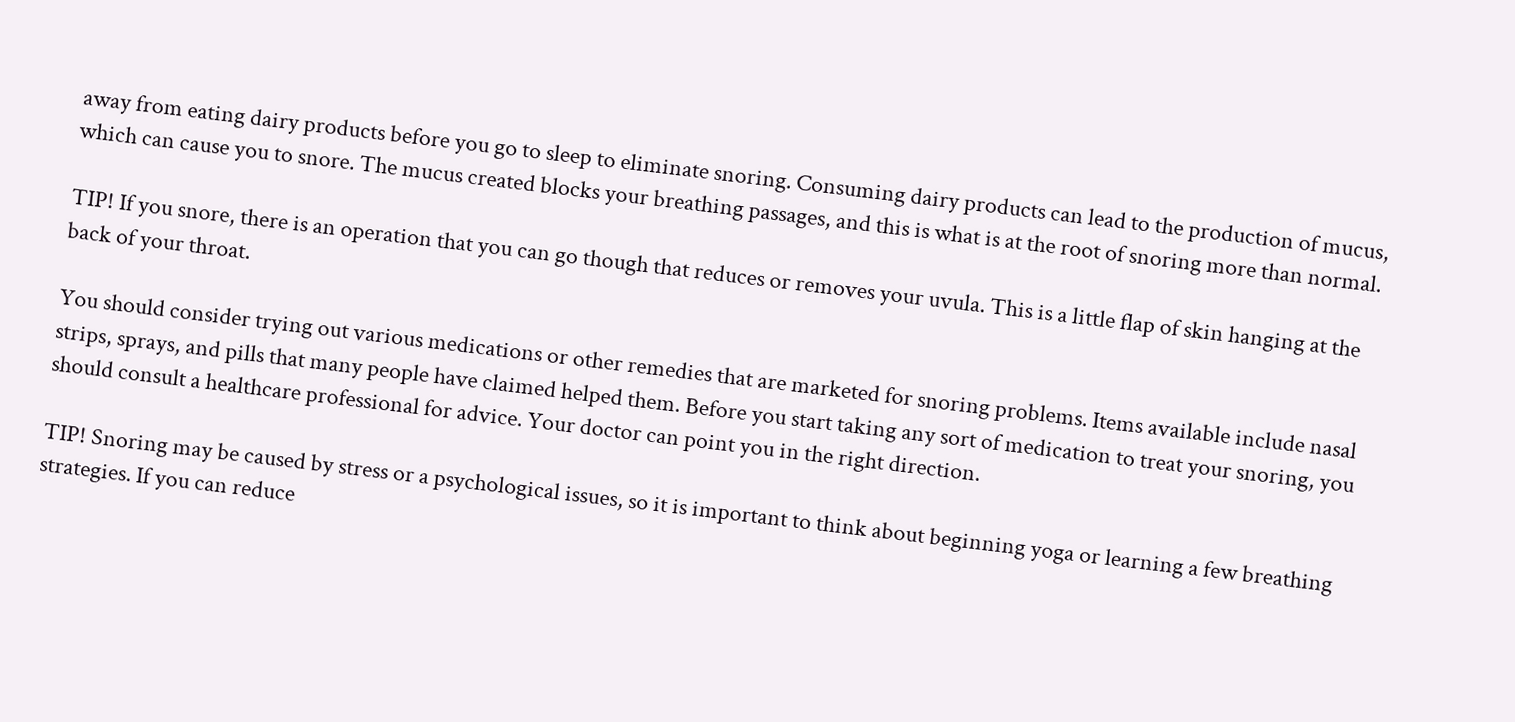away from eating dairy products before you go to sleep to eliminate snoring. Consuming dairy products can lead to the production of mucus, which can cause you to snore. The mucus created blocks your breathing passages, and this is what is at the root of snoring more than normal.

TIP! If you snore, there is an operation that you can go though that reduces or removes your uvula. This is a little flap of skin hanging at the back of your throat.

You should consider trying out various medications or other remedies that are marketed for snoring problems. Items available include nasal strips, sprays, and pills that many people have claimed helped them. Before you start taking any sort of medication to treat your snoring, you should consult a healthcare professional for advice. Your doctor can point you in the right direction.

TIP! Snoring may be caused by stress or a psychological issues, so it is important to think about beginning yoga or learning a few breathing strategies. If you can reduce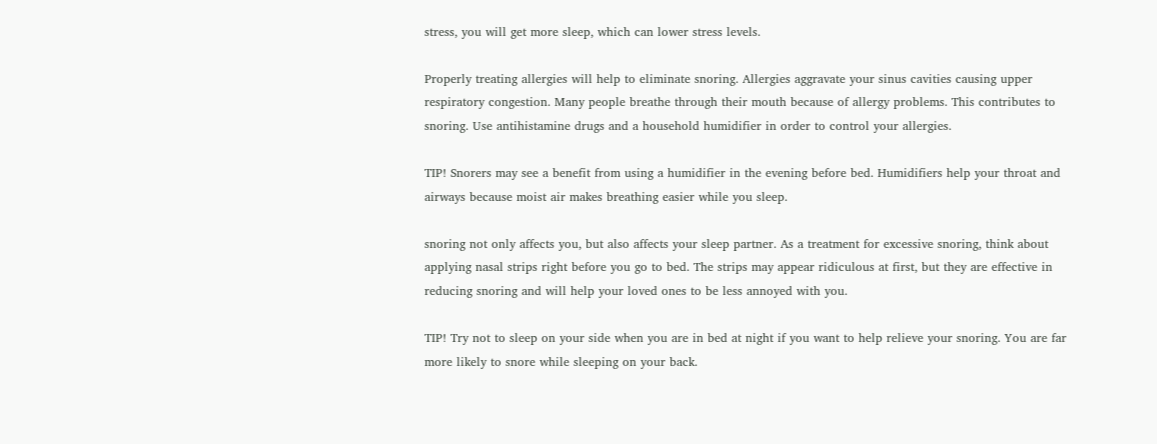stress, you will get more sleep, which can lower stress levels.

Properly treating allergies will help to eliminate snoring. Allergies aggravate your sinus cavities causing upper respiratory congestion. Many people breathe through their mouth because of allergy problems. This contributes to snoring. Use antihistamine drugs and a household humidifier in order to control your allergies.

TIP! Snorers may see a benefit from using a humidifier in the evening before bed. Humidifiers help your throat and airways because moist air makes breathing easier while you sleep.

snoring not only affects you, but also affects your sleep partner. As a treatment for excessive snoring, think about applying nasal strips right before you go to bed. The strips may appear ridiculous at first, but they are effective in reducing snoring and will help your loved ones to be less annoyed with you.

TIP! Try not to sleep on your side when you are in bed at night if you want to help relieve your snoring. You are far more likely to snore while sleeping on your back.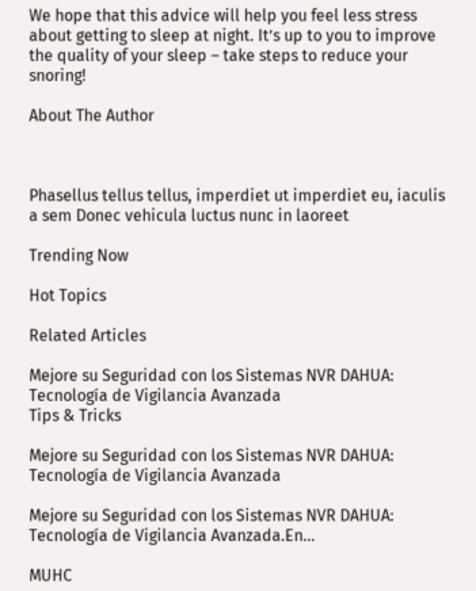We hope that this advice will help you feel less stress about getting to sleep at night. It’s up to you to improve the quality of your sleep – take steps to reduce your snoring!

About The Author



Phasellus tellus tellus, imperdiet ut imperdiet eu, iaculis a sem Donec vehicula luctus nunc in laoreet

Trending Now

Hot Topics

Related Articles

Mejore su Seguridad con los Sistemas NVR DAHUA: Tecnología de Vigilancia Avanzada
Tips & Tricks

Mejore su Seguridad con los Sistemas NVR DAHUA: Tecnología de Vigilancia Avanzada

Mejore su Seguridad con los Sistemas NVR DAHUA: Tecnología de Vigilancia Avanzada.En...

MUHC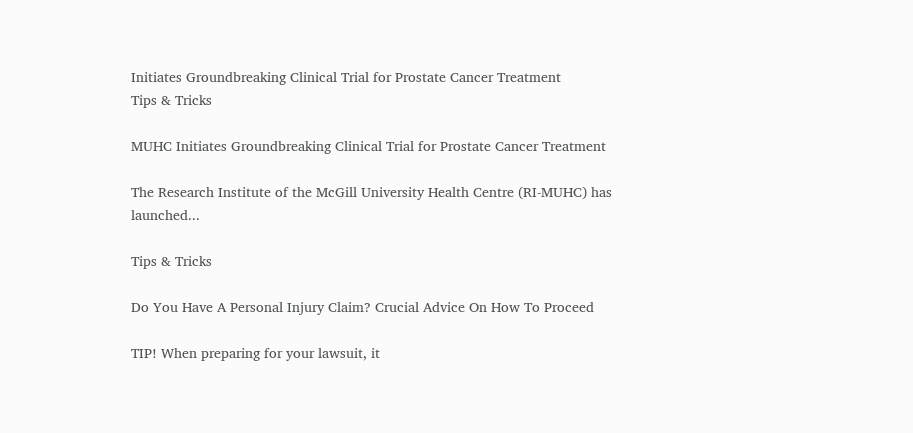Initiates Groundbreaking Clinical Trial for Prostate Cancer Treatment
Tips & Tricks

MUHC Initiates Groundbreaking Clinical Trial for Prostate Cancer Treatment

The Research Institute of the McGill University Health Centre (RI-MUHC) has launched...

Tips & Tricks

Do You Have A Personal Injury Claim? Crucial Advice On How To Proceed

TIP! When preparing for your lawsuit, it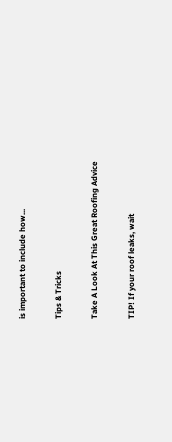is important to include how...

Tips & Tricks

Take A Look At This Great Roofing Advice

TIP! If your roof leaks, wait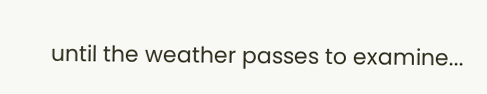until the weather passes to examine...